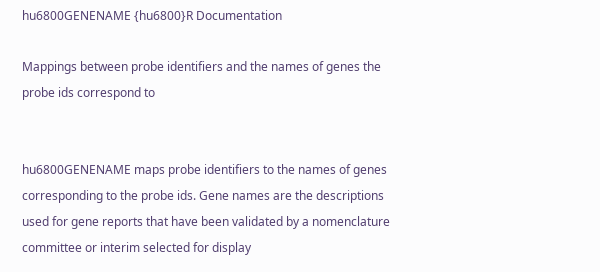hu6800GENENAME {hu6800}R Documentation

Mappings between probe identifiers and the names of genes the probe ids correspond to


hu6800GENENAME maps probe identifiers to the names of genes corresponding to the probe ids. Gene names are the descriptions used for gene reports that have been validated by a nomenclature committee or interim selected for display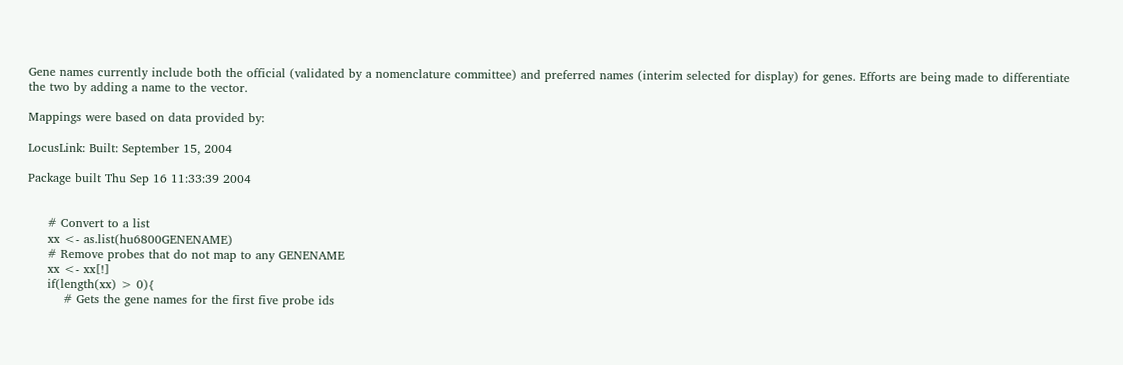Gene names currently include both the official (validated by a nomenclature committee) and preferred names (interim selected for display) for genes. Efforts are being made to differentiate the two by adding a name to the vector.

Mappings were based on data provided by:

LocusLink: Built: September 15, 2004

Package built Thu Sep 16 11:33:39 2004


     # Convert to a list
     xx <- as.list(hu6800GENENAME)
     # Remove probes that do not map to any GENENAME
     xx <- xx[!]
     if(length(xx) > 0){
         # Gets the gene names for the first five probe ids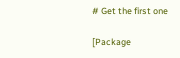# Get the first one

[Package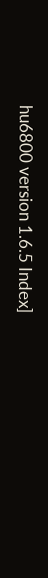hu6800 version 1.6.5 Index]